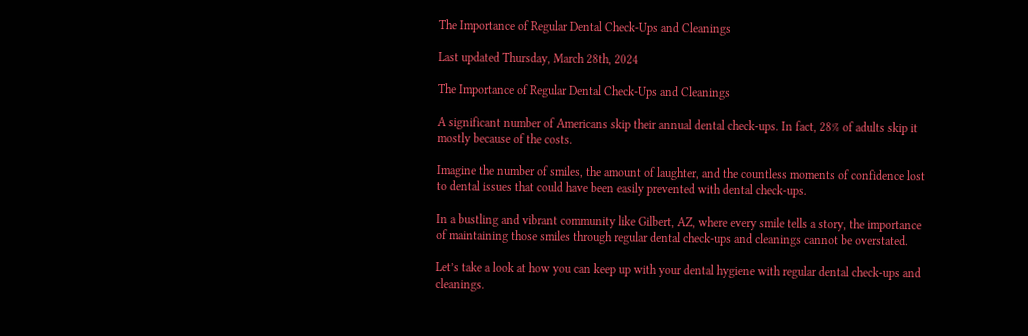The Importance of Regular Dental Check-Ups and Cleanings

Last updated Thursday, March 28th, 2024

The Importance of Regular Dental Check-Ups and Cleanings

A significant number of Americans skip their annual dental check-ups. In fact, 28% of adults skip it mostly because of the costs.

Imagine the number of smiles, the amount of laughter, and the countless moments of confidence lost to dental issues that could have been easily prevented with dental check-ups.

In a bustling and vibrant community like Gilbert, AZ, where every smile tells a story, the importance of maintaining those smiles through regular dental check-ups and cleanings cannot be overstated.

Let’s take a look at how you can keep up with your dental hygiene with regular dental check-ups and cleanings.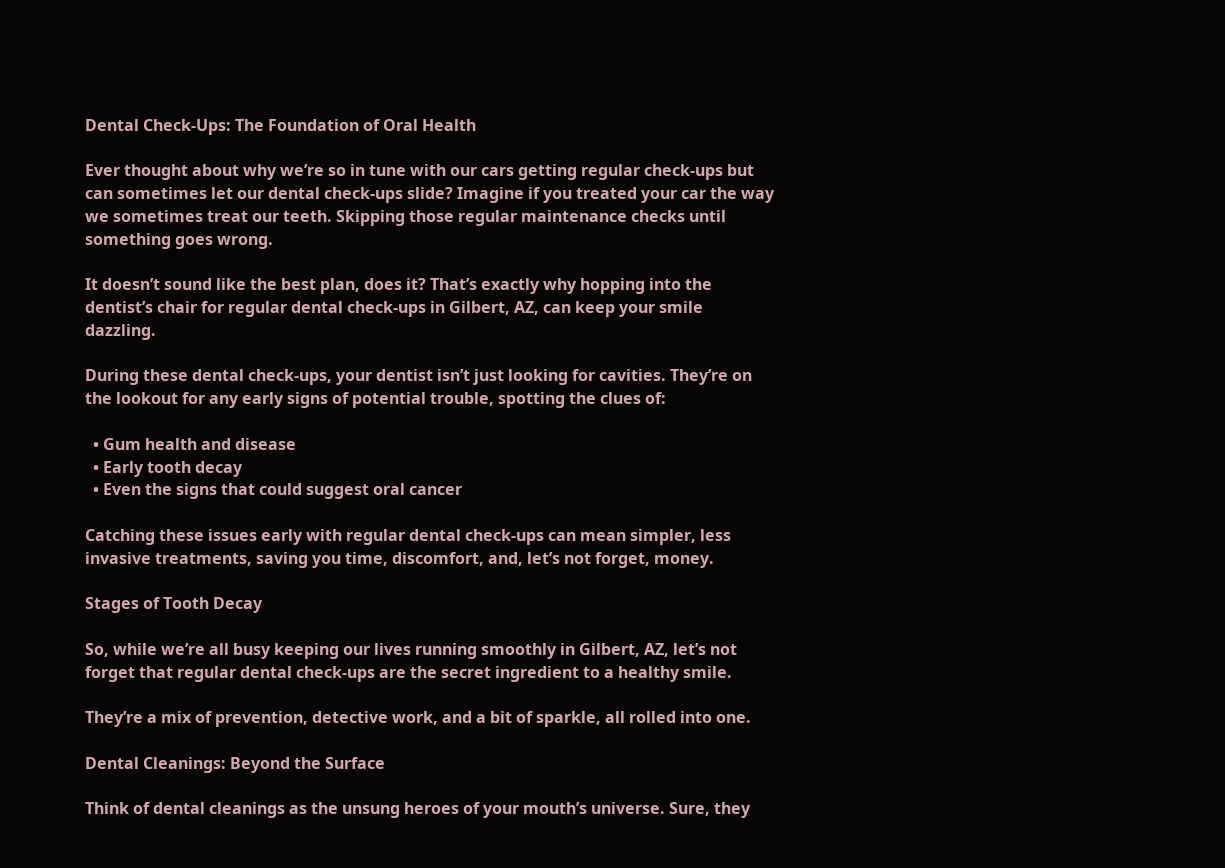Dental Check-Ups: The Foundation of Oral Health

Ever thought about why we’re so in tune with our cars getting regular check-ups but can sometimes let our dental check-ups slide? Imagine if you treated your car the way we sometimes treat our teeth. Skipping those regular maintenance checks until something goes wrong.

It doesn’t sound like the best plan, does it? That’s exactly why hopping into the dentist’s chair for regular dental check-ups in Gilbert, AZ, can keep your smile dazzling.

During these dental check-ups, your dentist isn’t just looking for cavities. They’re on the lookout for any early signs of potential trouble, spotting the clues of:

  • Gum health and disease
  • Early tooth decay
  • Even the signs that could suggest oral cancer

Catching these issues early with regular dental check-ups can mean simpler, less invasive treatments, saving you time, discomfort, and, let’s not forget, money.

Stages of Tooth Decay

So, while we’re all busy keeping our lives running smoothly in Gilbert, AZ, let’s not forget that regular dental check-ups are the secret ingredient to a healthy smile.

They’re a mix of prevention, detective work, and a bit of sparkle, all rolled into one.

Dental Cleanings: Beyond the Surface

Think of dental cleanings as the unsung heroes of your mouth’s universe. Sure, they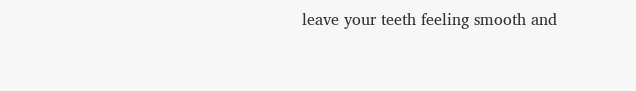leave your teeth feeling smooth and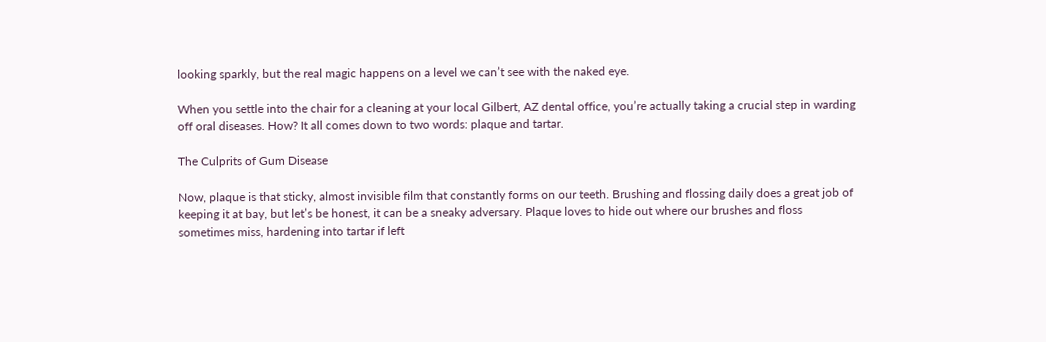looking sparkly, but the real magic happens on a level we can’t see with the naked eye.

When you settle into the chair for a cleaning at your local Gilbert, AZ dental office, you’re actually taking a crucial step in warding off oral diseases. How? It all comes down to two words: plaque and tartar.

The Culprits of Gum Disease

Now, plaque is that sticky, almost invisible film that constantly forms on our teeth. Brushing and flossing daily does a great job of keeping it at bay, but let’s be honest, it can be a sneaky adversary. Plaque loves to hide out where our brushes and floss sometimes miss, hardening into tartar if left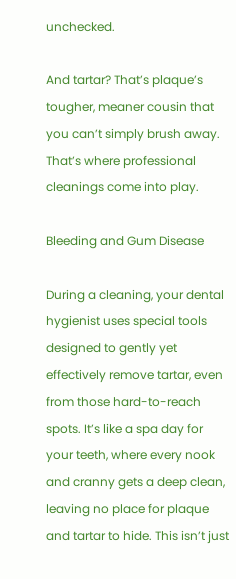unchecked.

And tartar? That’s plaque’s tougher, meaner cousin that you can’t simply brush away. That’s where professional cleanings come into play.

Bleeding and Gum Disease

During a cleaning, your dental hygienist uses special tools designed to gently yet effectively remove tartar, even from those hard-to-reach spots. It’s like a spa day for your teeth, where every nook and cranny gets a deep clean, leaving no place for plaque and tartar to hide. This isn’t just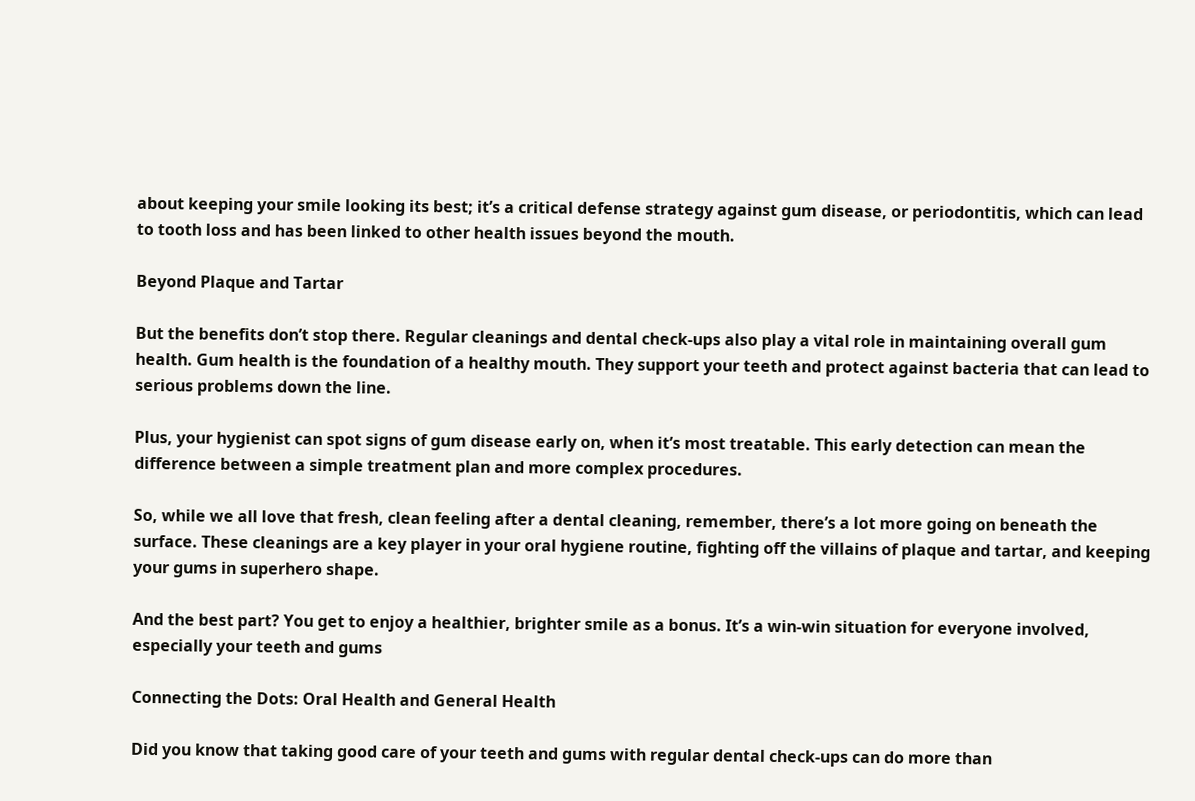about keeping your smile looking its best; it’s a critical defense strategy against gum disease, or periodontitis, which can lead to tooth loss and has been linked to other health issues beyond the mouth.

Beyond Plaque and Tartar

But the benefits don’t stop there. Regular cleanings and dental check-ups also play a vital role in maintaining overall gum health. Gum health is the foundation of a healthy mouth. They support your teeth and protect against bacteria that can lead to serious problems down the line.

Plus, your hygienist can spot signs of gum disease early on, when it’s most treatable. This early detection can mean the difference between a simple treatment plan and more complex procedures.

So, while we all love that fresh, clean feeling after a dental cleaning, remember, there’s a lot more going on beneath the surface. These cleanings are a key player in your oral hygiene routine, fighting off the villains of plaque and tartar, and keeping your gums in superhero shape.

And the best part? You get to enjoy a healthier, brighter smile as a bonus. It’s a win-win situation for everyone involved, especially your teeth and gums

Connecting the Dots: Oral Health and General Health

Did you know that taking good care of your teeth and gums with regular dental check-ups can do more than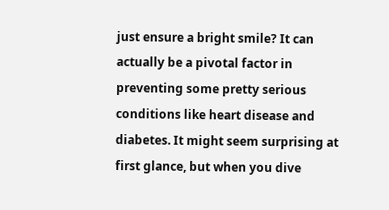just ensure a bright smile? It can actually be a pivotal factor in preventing some pretty serious conditions like heart disease and diabetes. It might seem surprising at first glance, but when you dive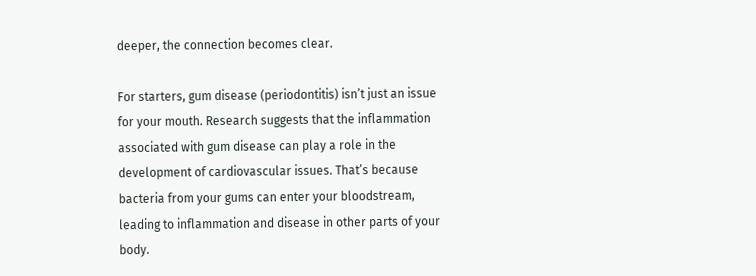deeper, the connection becomes clear.

For starters, gum disease (periodontitis) isn’t just an issue for your mouth. Research suggests that the inflammation associated with gum disease can play a role in the development of cardiovascular issues. That’s because bacteria from your gums can enter your bloodstream, leading to inflammation and disease in other parts of your body.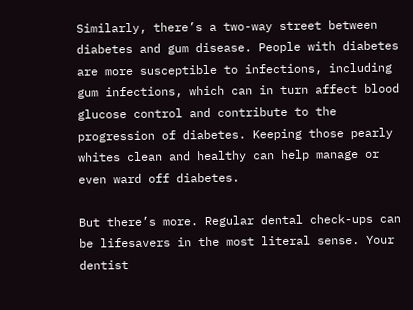Similarly, there’s a two-way street between diabetes and gum disease. People with diabetes are more susceptible to infections, including gum infections, which can in turn affect blood glucose control and contribute to the progression of diabetes. Keeping those pearly whites clean and healthy can help manage or even ward off diabetes.

But there’s more. Regular dental check-ups can be lifesavers in the most literal sense. Your dentist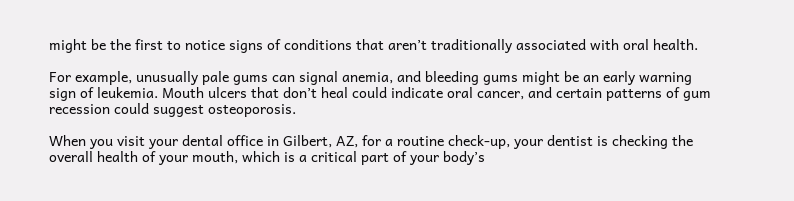might be the first to notice signs of conditions that aren’t traditionally associated with oral health.

For example, unusually pale gums can signal anemia, and bleeding gums might be an early warning sign of leukemia. Mouth ulcers that don’t heal could indicate oral cancer, and certain patterns of gum recession could suggest osteoporosis.

When you visit your dental office in Gilbert, AZ, for a routine check-up, your dentist is checking the overall health of your mouth, which is a critical part of your body’s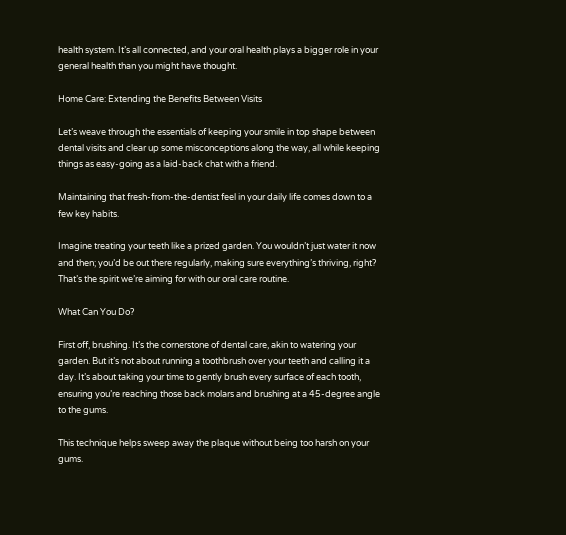health system. It’s all connected, and your oral health plays a bigger role in your general health than you might have thought.

Home Care: Extending the Benefits Between Visits

Let’s weave through the essentials of keeping your smile in top shape between dental visits and clear up some misconceptions along the way, all while keeping things as easy-going as a laid-back chat with a friend.

Maintaining that fresh-from-the-dentist feel in your daily life comes down to a few key habits.

Imagine treating your teeth like a prized garden. You wouldn’t just water it now and then; you’d be out there regularly, making sure everything’s thriving, right? That’s the spirit we’re aiming for with our oral care routine.

What Can You Do?

First off, brushing. It’s the cornerstone of dental care, akin to watering your garden. But it’s not about running a toothbrush over your teeth and calling it a day. It’s about taking your time to gently brush every surface of each tooth, ensuring you’re reaching those back molars and brushing at a 45-degree angle to the gums.

This technique helps sweep away the plaque without being too harsh on your gums.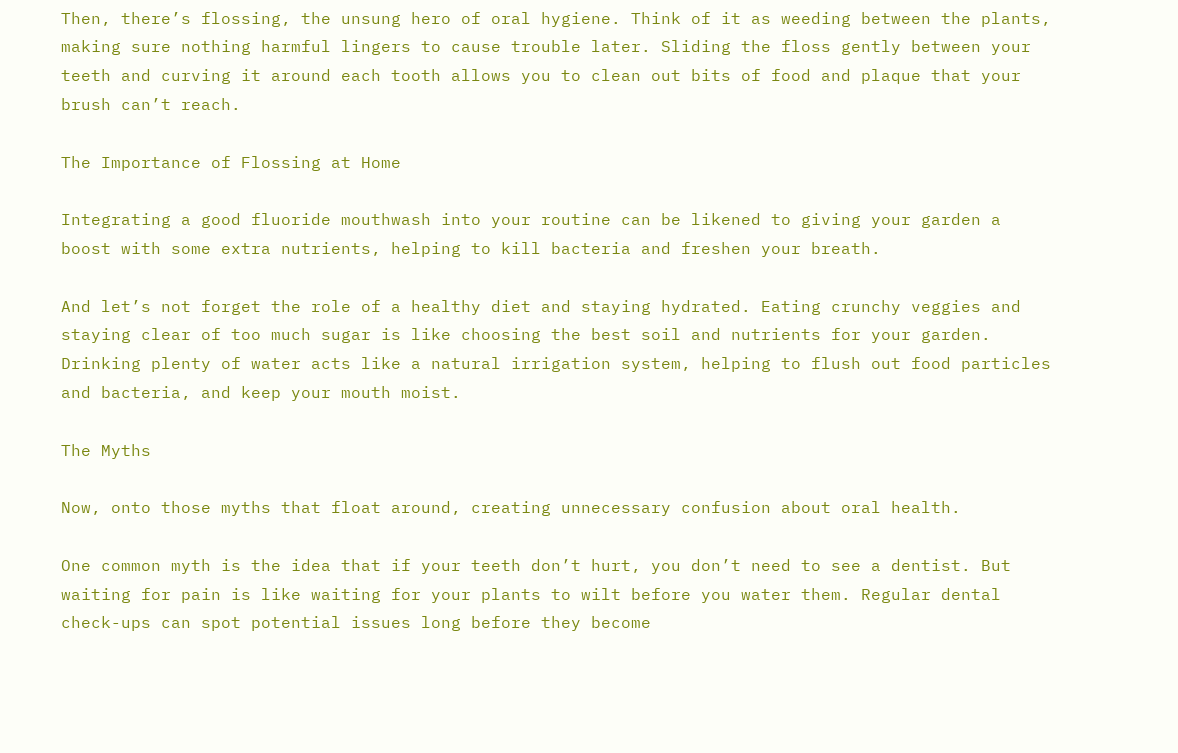Then, there’s flossing, the unsung hero of oral hygiene. Think of it as weeding between the plants, making sure nothing harmful lingers to cause trouble later. Sliding the floss gently between your teeth and curving it around each tooth allows you to clean out bits of food and plaque that your brush can’t reach.

The Importance of Flossing at Home

Integrating a good fluoride mouthwash into your routine can be likened to giving your garden a boost with some extra nutrients, helping to kill bacteria and freshen your breath.

And let’s not forget the role of a healthy diet and staying hydrated. Eating crunchy veggies and staying clear of too much sugar is like choosing the best soil and nutrients for your garden. Drinking plenty of water acts like a natural irrigation system, helping to flush out food particles and bacteria, and keep your mouth moist.

The Myths

Now, onto those myths that float around, creating unnecessary confusion about oral health.

One common myth is the idea that if your teeth don’t hurt, you don’t need to see a dentist. But waiting for pain is like waiting for your plants to wilt before you water them. Regular dental check-ups can spot potential issues long before they become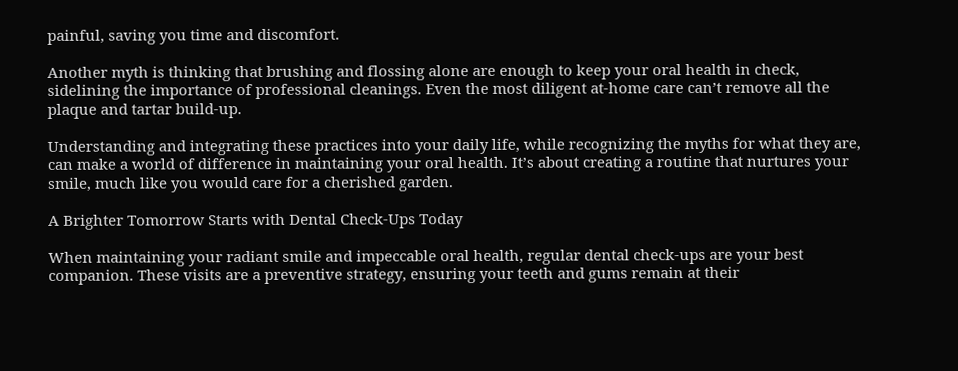painful, saving you time and discomfort.

Another myth is thinking that brushing and flossing alone are enough to keep your oral health in check, sidelining the importance of professional cleanings. Even the most diligent at-home care can’t remove all the plaque and tartar build-up.

Understanding and integrating these practices into your daily life, while recognizing the myths for what they are, can make a world of difference in maintaining your oral health. It’s about creating a routine that nurtures your smile, much like you would care for a cherished garden.

A Brighter Tomorrow Starts with Dental Check-Ups Today

When maintaining your radiant smile and impeccable oral health, regular dental check-ups are your best companion. These visits are a preventive strategy, ensuring your teeth and gums remain at their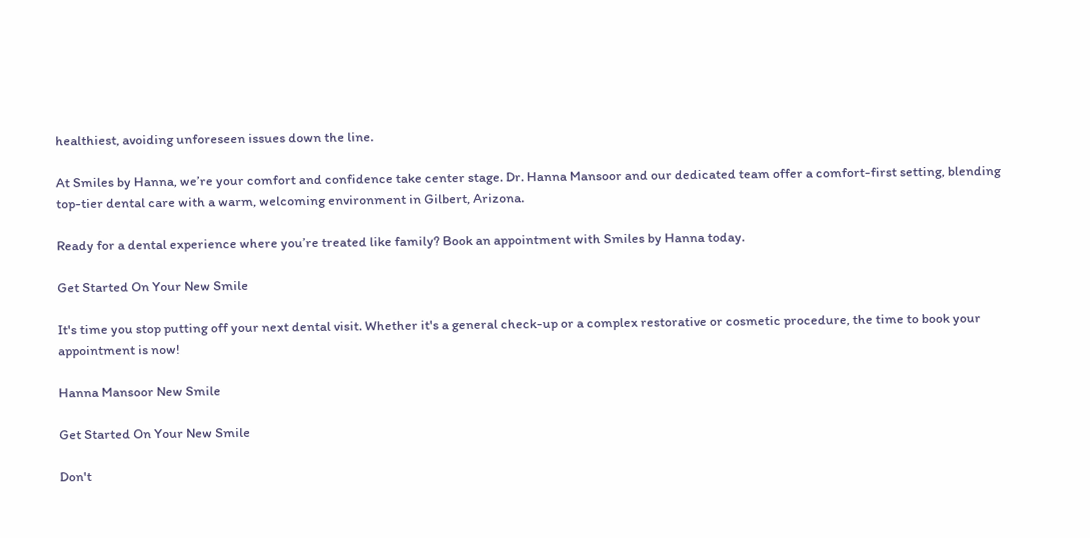healthiest, avoiding unforeseen issues down the line.

At Smiles by Hanna, we’re your comfort and confidence take center stage. Dr. Hanna Mansoor and our dedicated team offer a comfort-first setting, blending top-tier dental care with a warm, welcoming environment in Gilbert, Arizona.

Ready for a dental experience where you’re treated like family? Book an appointment with Smiles by Hanna today.

Get Started On Your New Smile

It's time you stop putting off your next dental visit. Whether it's a general check-up or a complex restorative or cosmetic procedure, the time to book your appointment is now!

Hanna Mansoor New Smile

Get Started On Your New Smile

Don't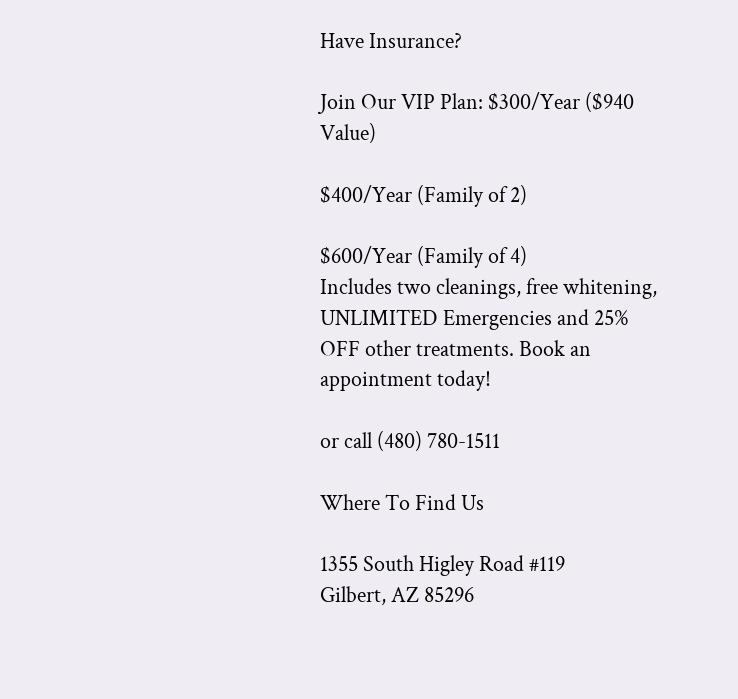Have Insurance?

Join Our VIP Plan: $300/Year ($940 Value)

$400/Year (Family of 2)

$600/Year (Family of 4)
Includes two cleanings, free whitening, UNLIMITED Emergencies and 25% OFF other treatments. Book an appointment today!

or call (480) 780-1511

Where To Find Us

1355 South Higley Road #119
Gilbert, AZ 85296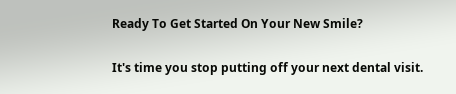Ready To Get Started On Your New Smile?

It's time you stop putting off your next dental visit.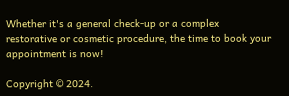Whether it's a general check-up or a complex restorative or cosmetic procedure, the time to book your appointment is now!

Copyright © 2024.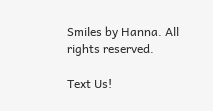Smiles by Hanna. All rights reserved.

Text Us!